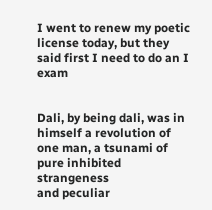I went to renew my poetic license today, but they said first I need to do an I exam


Dali, by being dali, was in himself a revolution of one man, a tsunami of
pure inhibited strangeness
and peculiar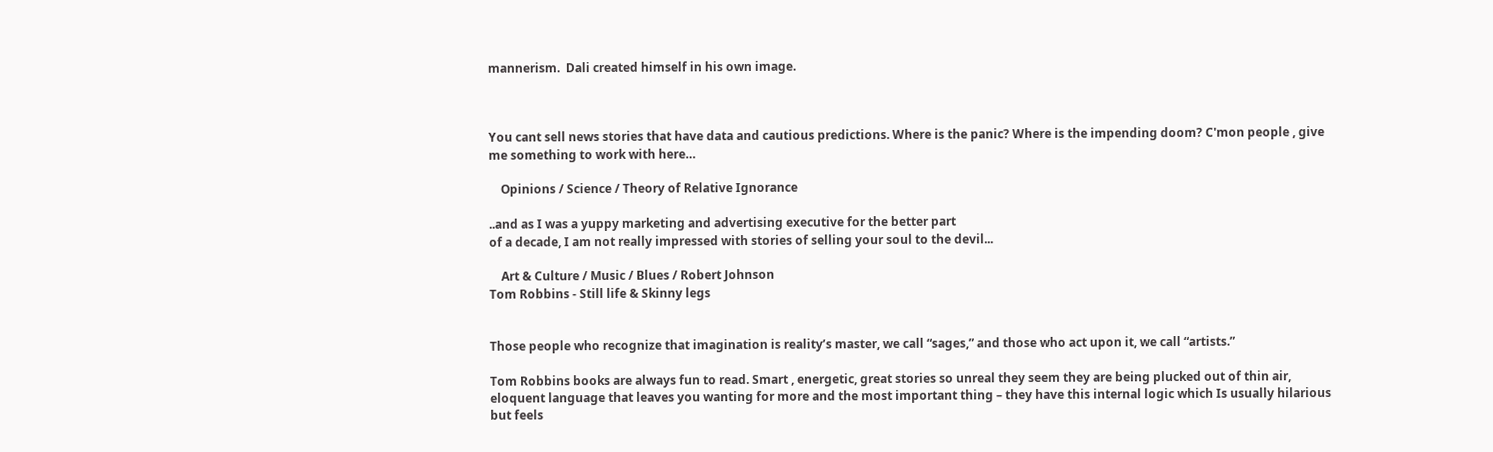mannerism.  Dali created himself in his own image.



You cant sell news stories that have data and cautious predictions. Where is the panic? Where is the impending doom? C'mon people , give me something to work with here…

    Opinions / Science / Theory of Relative Ignorance

..and as I was a yuppy marketing and advertising executive for the better part
of a decade, I am not really impressed with stories of selling your soul to the devil...

    Art & Culture / Music / Blues / Robert Johnson
Tom Robbins - Still life & Skinny legs


Those people who recognize that imagination is reality’s master, we call “sages,” and those who act upon it, we call “artists.”

Tom Robbins books are always fun to read. Smart , energetic, great stories so unreal they seem they are being plucked out of thin air, eloquent language that leaves you wanting for more and the most important thing – they have this internal logic which Is usually hilarious but feels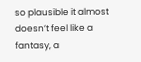so plausible it almost doesn’t feel like a fantasy, a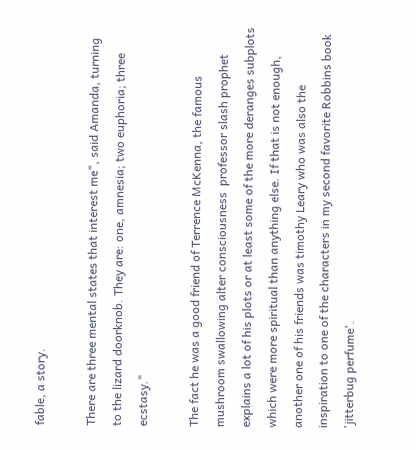fable, a story.

There are three mental states that interest me", said Amanda, turning to the lizard doorknob. They are: one, amnesia; two euphoria; three ecstasy."

The fact he was a good friend of Terrence McKenna, the famous mushroom swallowing alter consciousness  professor slash prophet  explains a lot of his plots or at least some of the more deranges subplots which were more spiritual than anything else. If that is not enough, another one of his friends was timothy Leary who was also the inspiration to one of the characters in my second favorite Robbins book 'jitterbug perfume'.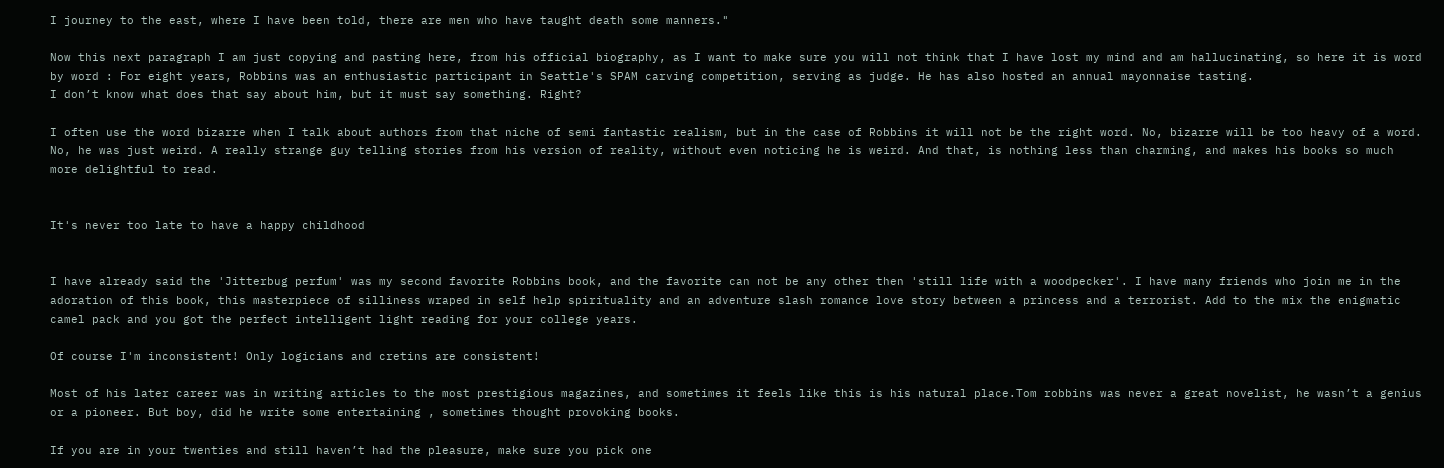I journey to the east, where I have been told, there are men who have taught death some manners."

Now this next paragraph I am just copying and pasting here, from his official biography, as I want to make sure you will not think that I have lost my mind and am hallucinating, so here it is word by word : For eight years, Robbins was an enthusiastic participant in Seattle's SPAM carving competition, serving as judge. He has also hosted an annual mayonnaise tasting.
I don’t know what does that say about him, but it must say something. Right?

I often use the word bizarre when I talk about authors from that niche of semi fantastic realism, but in the case of Robbins it will not be the right word. No, bizarre will be too heavy of a word. No, he was just weird. A really strange guy telling stories from his version of reality, without even noticing he is weird. And that, is nothing less than charming, and makes his books so much more delightful to read.


It's never too late to have a happy childhood


I have already said the 'Jitterbug perfum' was my second favorite Robbins book, and the favorite can not be any other then 'still life with a woodpecker'. I have many friends who join me in the adoration of this book, this masterpiece of silliness wraped in self help spirituality and an adventure slash romance love story between a princess and a terrorist. Add to the mix the enigmatic camel pack and you got the perfect intelligent light reading for your college years.

Of course I'm inconsistent! Only logicians and cretins are consistent!

Most of his later career was in writing articles to the most prestigious magazines, and sometimes it feels like this is his natural place.Tom robbins was never a great novelist, he wasn’t a genius or a pioneer. But boy, did he write some entertaining , sometimes thought provoking books.

If you are in your twenties and still haven’t had the pleasure, make sure you pick one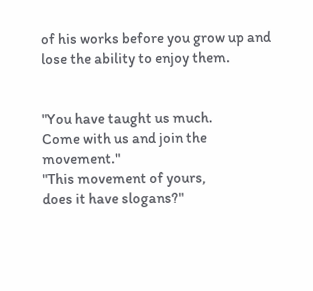of his works before you grow up and lose the ability to enjoy them.


"You have taught us much.
Come with us and join the movement."
"This movement of yours,
does it have slogans?"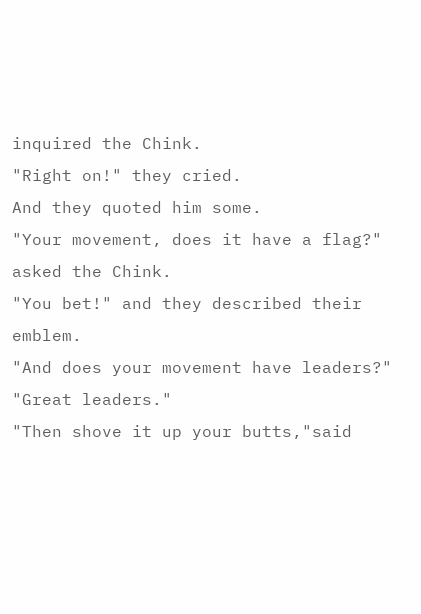inquired the Chink.
"Right on!" they cried.
And they quoted him some.
"Your movement, does it have a flag?"
asked the Chink.
"You bet!" and they described their emblem.
"And does your movement have leaders?"
"Great leaders."
"Then shove it up your butts,"said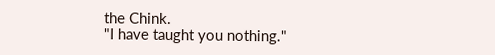the Chink.
"I have taught you nothing."